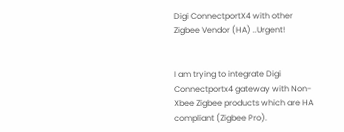Digi ConnectportX4 with other Zigbee Vendor (HA) ..Urgent!


I am trying to integrate Digi Connectportx4 gateway with Non-Xbee Zigbee products which are HA compliant (Zigbee Pro).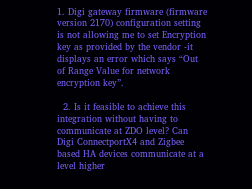1. Digi gateway firmware (firmware version 2170) configuration setting is not allowing me to set Encryption key as provided by the vendor -it displays an error which says “Out of Range Value for network encryption key”.

  2. Is it feasible to achieve this integration without having to communicate at ZDO level? Can Digi ConnectportX4 and Zigbee based HA devices communicate at a level higher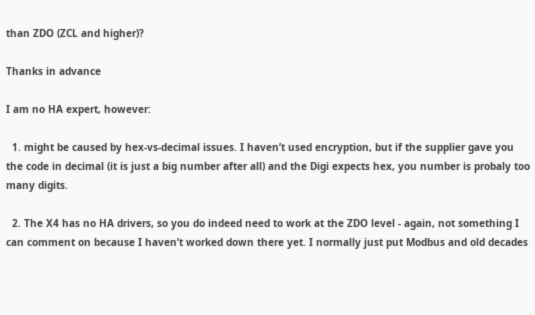than ZDO (ZCL and higher)?

Thanks in advance

I am no HA expert, however:

  1. might be caused by hex-vs-decimal issues. I haven’t used encryption, but if the supplier gave you the code in decimal (it is just a big number after all) and the Digi expects hex, you number is probaly too many digits.

  2. The X4 has no HA drivers, so you do indeed need to work at the ZDO level - again, not something I can comment on because I haven’t worked down there yet. I normally just put Modbus and old decades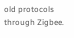old protocols through Zigbee.